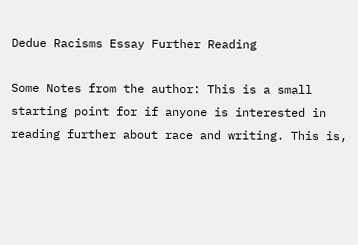Dedue Racisms Essay Further Reading

Some Notes from the author: This is a small starting point for if anyone is interested in reading further about race and writing. This is,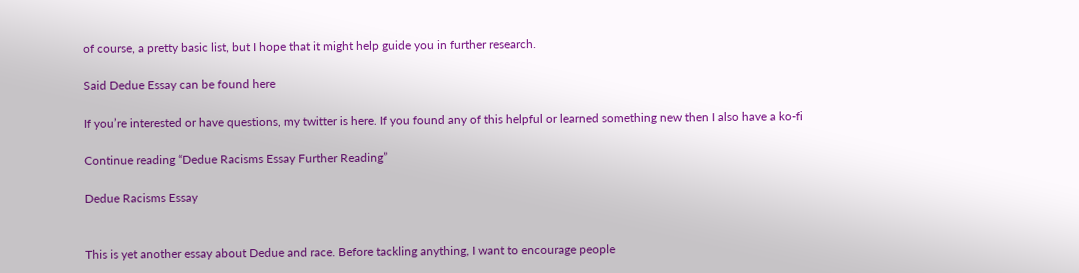of course, a pretty basic list, but I hope that it might help guide you in further research.

Said Dedue Essay can be found here

If you’re interested or have questions, my twitter is here. If you found any of this helpful or learned something new then I also have a ko-fi

Continue reading “Dedue Racisms Essay Further Reading”

Dedue Racisms Essay


This is yet another essay about Dedue and race. Before tackling anything, I want to encourage people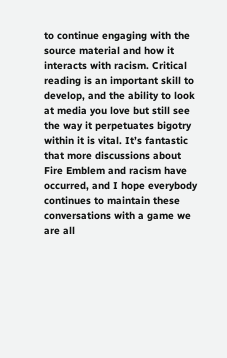to continue engaging with the source material and how it interacts with racism. Critical reading is an important skill to develop, and the ability to look at media you love but still see the way it perpetuates bigotry within it is vital. It’s fantastic that more discussions about Fire Emblem and racism have occurred, and I hope everybody continues to maintain these conversations with a game we are all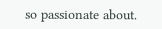so passionate about.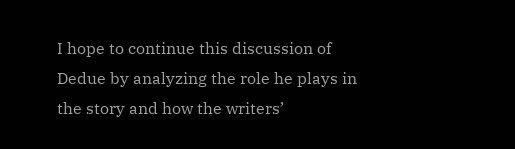I hope to continue this discussion of Dedue by analyzing the role he plays in the story and how the writers’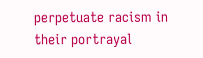perpetuate racism in their portrayal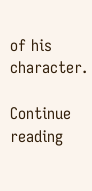of his character.

Continue reading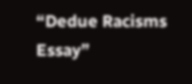“Dedue Racisms Essay”